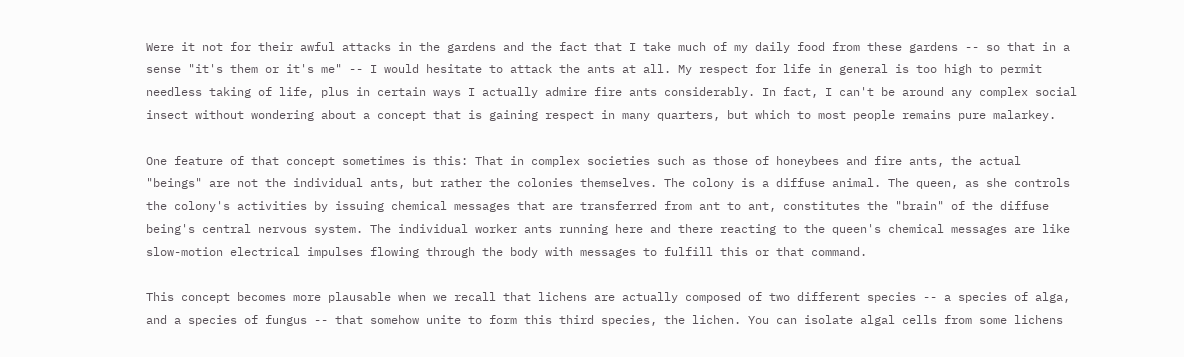Were it not for their awful attacks in the gardens and the fact that I take much of my daily food from these gardens -- so that in a sense "it's them or it's me" -- I would hesitate to attack the ants at all. My respect for life in general is too high to permit needless taking of life, plus in certain ways I actually admire fire ants considerably. In fact, I can't be around any complex social insect without wondering about a concept that is gaining respect in many quarters, but which to most people remains pure malarkey.

One feature of that concept sometimes is this: That in complex societies such as those of honeybees and fire ants, the actual "beings" are not the individual ants, but rather the colonies themselves. The colony is a diffuse animal. The queen, as she controls the colony's activities by issuing chemical messages that are transferred from ant to ant, constitutes the "brain" of the diffuse being's central nervous system. The individual worker ants running here and there reacting to the queen's chemical messages are like slow-motion electrical impulses flowing through the body with messages to fulfill this or that command.

This concept becomes more plausable when we recall that lichens are actually composed of two different species -- a species of alga, and a species of fungus -- that somehow unite to form this third species, the lichen. You can isolate algal cells from some lichens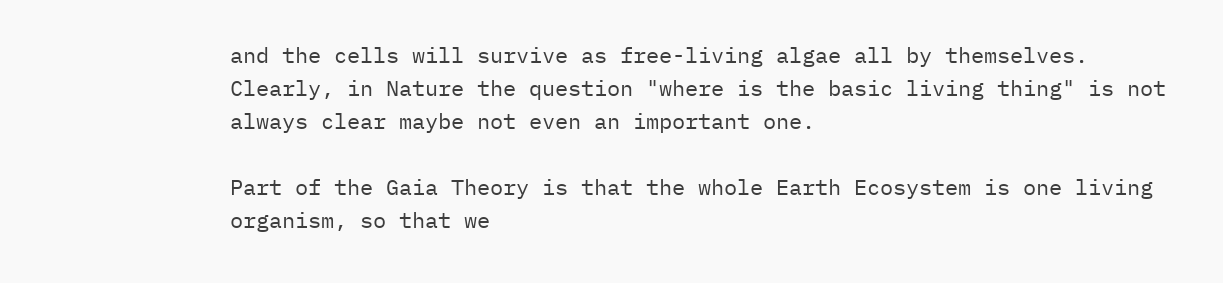and the cells will survive as free-living algae all by themselves. Clearly, in Nature the question "where is the basic living thing" is not always clear maybe not even an important one.

Part of the Gaia Theory is that the whole Earth Ecosystem is one living organism, so that we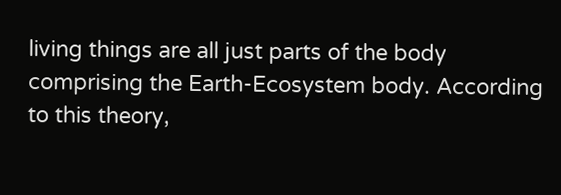living things are all just parts of the body comprising the Earth-Ecosystem body. According to this theory,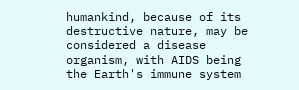humankind, because of its destructive nature, may be considered a disease organism, with AIDS being the Earth's immune system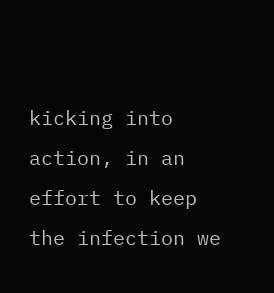kicking into action, in an effort to keep the infection we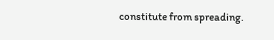constitute from spreading.